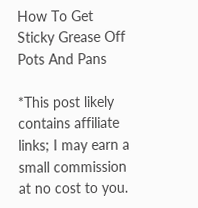How To Get Sticky Grease Off Pots And Pans

*This post likely contains affiliate links; I may earn a small commission at no cost to you.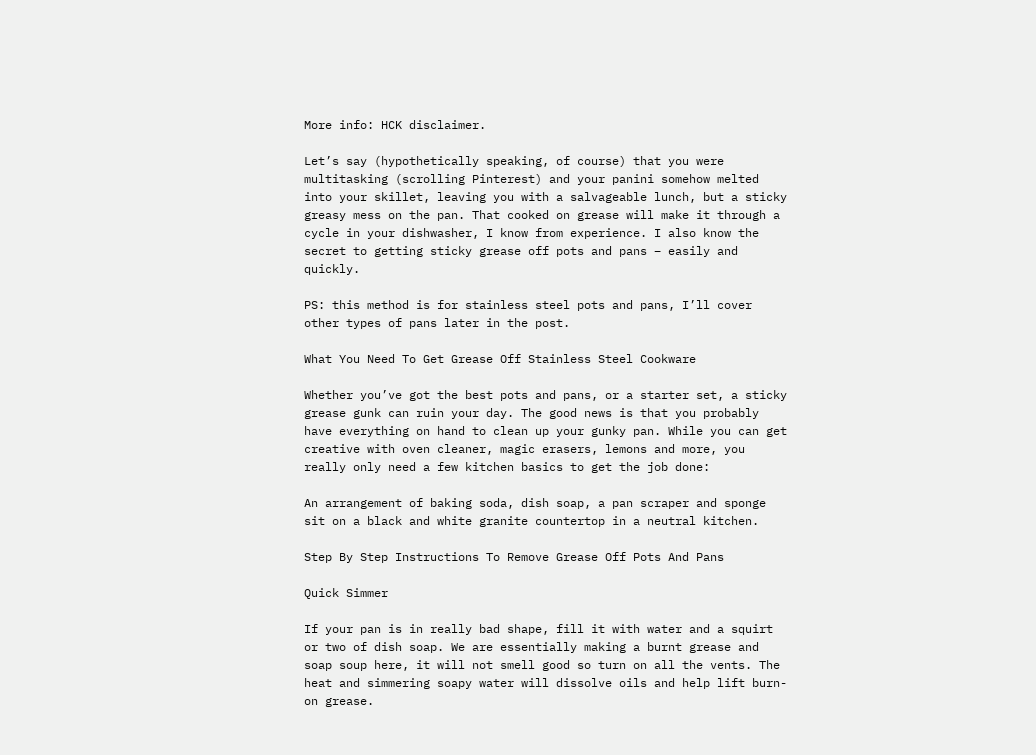More info: HCK disclaimer.

Let’s say (hypothetically speaking, of course) that you were multitasking (scrolling Pinterest) and your panini somehow melted into your skillet, leaving you with a salvageable lunch, but a sticky greasy mess on the pan. That cooked on grease will make it through a cycle in your dishwasher, I know from experience. I also know the secret to getting sticky grease off pots and pans – easily and quickly.

PS: this method is for stainless steel pots and pans, I’ll cover other types of pans later in the post.

What You Need To Get Grease Off Stainless Steel Cookware

Whether you’ve got the best pots and pans, or a starter set, a sticky grease gunk can ruin your day. The good news is that you probably have everything on hand to clean up your gunky pan. While you can get creative with oven cleaner, magic erasers, lemons and more, you really only need a few kitchen basics to get the job done:

An arrangement of baking soda, dish soap, a pan scraper and sponge sit on a black and white granite countertop in a neutral kitchen.

Step By Step Instructions To Remove Grease Off Pots And Pans

Quick Simmer

If your pan is in really bad shape, fill it with water and a squirt or two of dish soap. We are essentially making a burnt grease and soap soup here, it will not smell good so turn on all the vents. The heat and simmering soapy water will dissolve oils and help lift burn-on grease.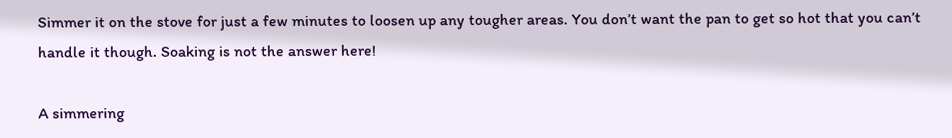Simmer it on the stove for just a few minutes to loosen up any tougher areas. You don’t want the pan to get so hot that you can’t handle it though. Soaking is not the answer here!

A simmering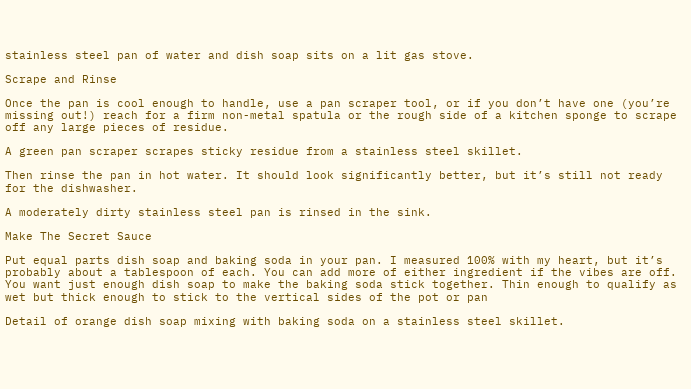stainless steel pan of water and dish soap sits on a lit gas stove.

Scrape and Rinse

Once the pan is cool enough to handle, use a pan scraper tool, or if you don’t have one (you’re missing out!) reach for a firm non-metal spatula or the rough side of a kitchen sponge to scrape off any large pieces of residue.

A green pan scraper scrapes sticky residue from a stainless steel skillet.

Then rinse the pan in hot water. It should look significantly better, but it’s still not ready for the dishwasher.

A moderately dirty stainless steel pan is rinsed in the sink.

Make The Secret Sauce

Put equal parts dish soap and baking soda in your pan. I measured 100% with my heart, but it’s probably about a tablespoon of each. You can add more of either ingredient if the vibes are off. You want just enough dish soap to make the baking soda stick together. Thin enough to qualify as wet but thick enough to stick to the vertical sides of the pot or pan

Detail of orange dish soap mixing with baking soda on a stainless steel skillet.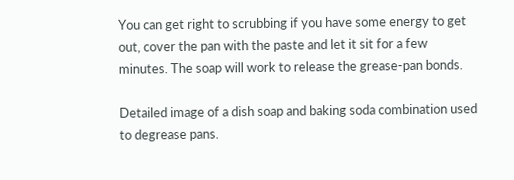You can get right to scrubbing if you have some energy to get out, cover the pan with the paste and let it sit for a few minutes. The soap will work to release the grease-pan bonds.

Detailed image of a dish soap and baking soda combination used to degrease pans.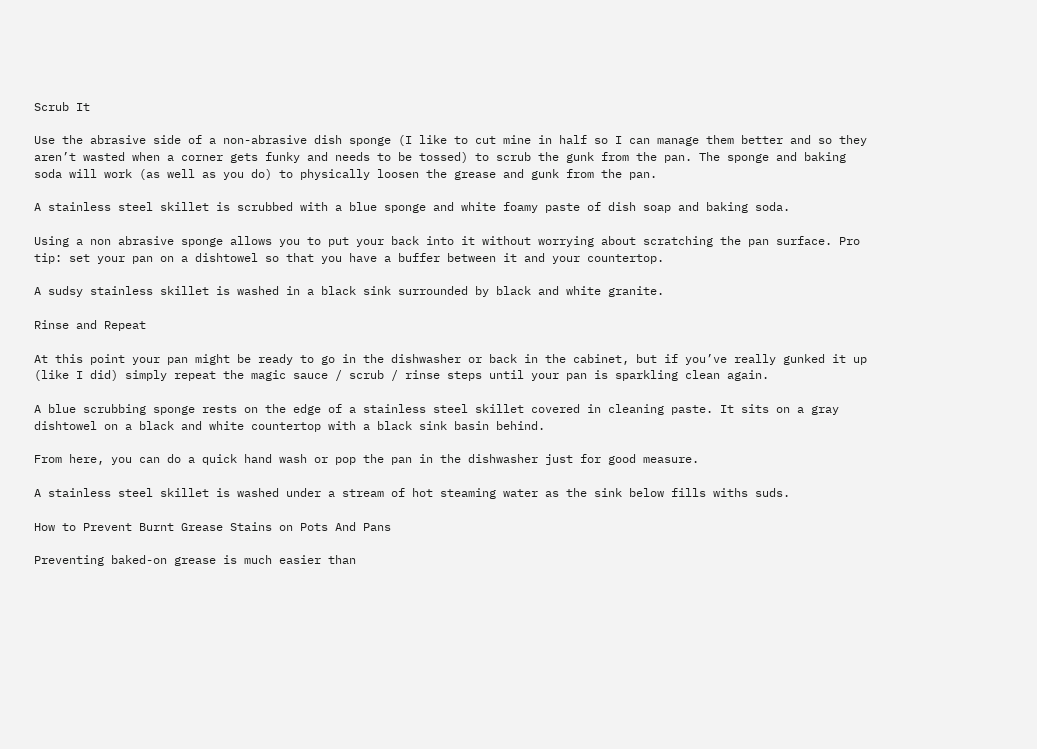Scrub It

Use the abrasive side of a non-abrasive dish sponge (I like to cut mine in half so I can manage them better and so they aren’t wasted when a corner gets funky and needs to be tossed) to scrub the gunk from the pan. The sponge and baking soda will work (as well as you do) to physically loosen the grease and gunk from the pan.

A stainless steel skillet is scrubbed with a blue sponge and white foamy paste of dish soap and baking soda.

Using a non abrasive sponge allows you to put your back into it without worrying about scratching the pan surface. Pro tip: set your pan on a dishtowel so that you have a buffer between it and your countertop.

A sudsy stainless skillet is washed in a black sink surrounded by black and white granite.

Rinse and Repeat

At this point your pan might be ready to go in the dishwasher or back in the cabinet, but if you’ve really gunked it up (like I did) simply repeat the magic sauce / scrub / rinse steps until your pan is sparkling clean again.

A blue scrubbing sponge rests on the edge of a stainless steel skillet covered in cleaning paste. It sits on a gray dishtowel on a black and white countertop with a black sink basin behind.

From here, you can do a quick hand wash or pop the pan in the dishwasher just for good measure.

A stainless steel skillet is washed under a stream of hot steaming water as the sink below fills withs suds.

How to Prevent Burnt Grease Stains on Pots And Pans

Preventing baked-on grease is much easier than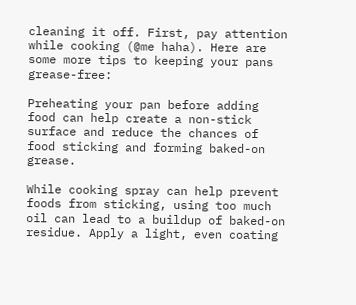cleaning it off. First, pay attention while cooking (@me haha). Here are some more tips to keeping your pans grease-free:

Preheating your pan before adding food can help create a non-stick surface and reduce the chances of food sticking and forming baked-on grease.

While cooking spray can help prevent foods from sticking, using too much oil can lead to a buildup of baked-on residue. Apply a light, even coating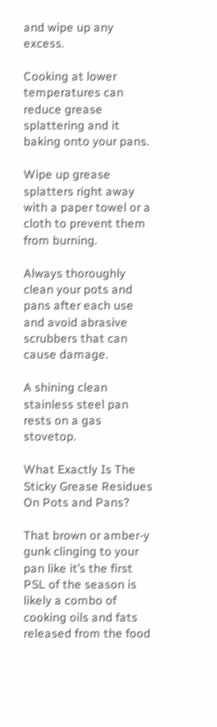and wipe up any excess.

Cooking at lower temperatures can reduce grease splattering and it baking onto your pans.

Wipe up grease splatters right away with a paper towel or a cloth to prevent them from burning.

Always thoroughly clean your pots and pans after each use and avoid abrasive scrubbers that can cause damage.

A shining clean stainless steel pan rests on a gas stovetop.

What Exactly Is The Sticky Grease Residues On Pots and Pans?

That brown or amber-y gunk clinging to your pan like it’s the first PSL of the season is likely a combo of cooking oils and fats released from the food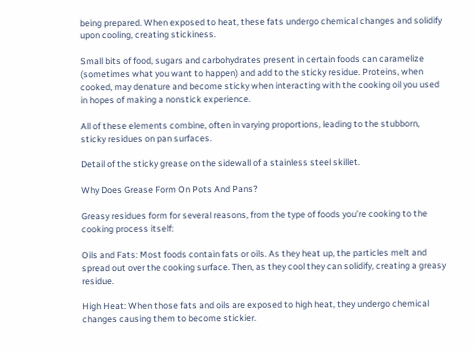being prepared. When exposed to heat, these fats undergo chemical changes and solidify upon cooling, creating stickiness.

Small bits of food, sugars and carbohydrates present in certain foods can caramelize (sometimes what you want to happen) and add to the sticky residue. Proteins, when cooked, may denature and become sticky when interacting with the cooking oil you used in hopes of making a nonstick experience.

All of these elements combine, often in varying proportions, leading to the stubborn, sticky residues on pan surfaces.

Detail of the sticky grease on the sidewall of a stainless steel skillet.

Why Does Grease Form On Pots And Pans?

Greasy residues form for several reasons, from the type of foods you’re cooking to the cooking process itself:

Oils and Fats: Most foods contain fats or oils. As they heat up, the particles melt and spread out over the cooking surface. Then, as they cool they can solidify, creating a greasy residue.

High Heat: When those fats and oils are exposed to high heat, they undergo chemical changes causing them to become stickier.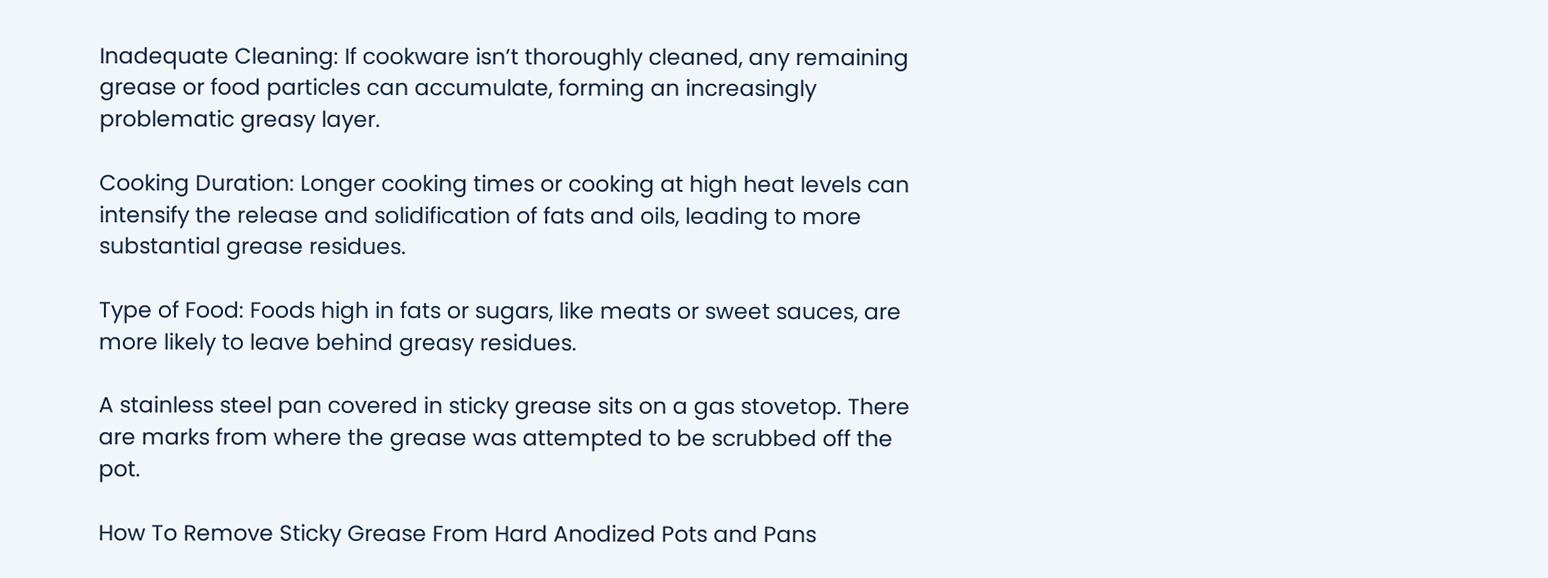Inadequate Cleaning: If cookware isn’t thoroughly cleaned, any remaining grease or food particles can accumulate, forming an increasingly problematic greasy layer.

Cooking Duration: Longer cooking times or cooking at high heat levels can intensify the release and solidification of fats and oils, leading to more substantial grease residues.

Type of Food: Foods high in fats or sugars, like meats or sweet sauces, are more likely to leave behind greasy residues.

A stainless steel pan covered in sticky grease sits on a gas stovetop. There are marks from where the grease was attempted to be scrubbed off the pot.

How To Remove Sticky Grease From Hard Anodized Pots and Pans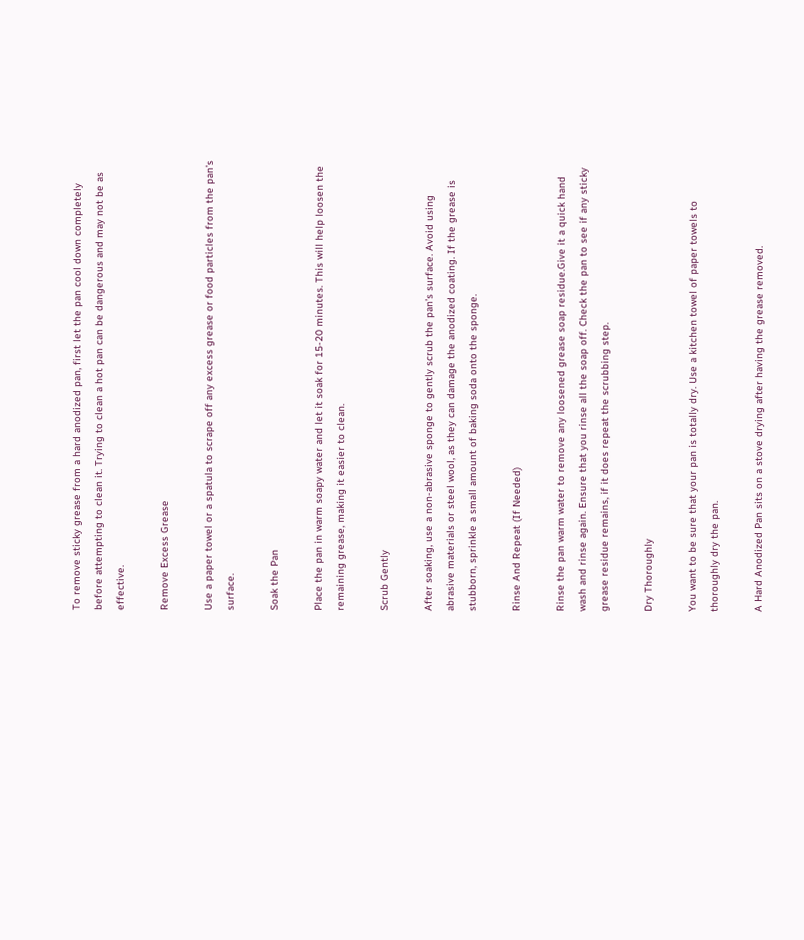To remove sticky grease from a hard anodized pan, first let the pan cool down completely before attempting to clean it. Trying to clean a hot pan can be dangerous and may not be as effective.

Remove Excess Grease

Use a paper towel or a spatula to scrape off any excess grease or food particles from the pan’s surface.

Soak the Pan

Place the pan in warm soapy water and let it soak for 15-20 minutes. This will help loosen the remaining grease, making it easier to clean.

Scrub Gently

After soaking, use a non-abrasive sponge to gently scrub the pan’s surface. Avoid using abrasive materials or steel wool, as they can damage the anodized coating. If the grease is stubborn, sprinkle a small amount of baking soda onto the sponge.

Rinse And Repeat (If Needed)

Rinse the pan warm water to remove any loosened grease soap residue.Give it a quick hand wash and rinse again. Ensure that you rinse all the soap off. Check the pan to see if any sticky grease residue remains, if it does repeat the scrubbing step.

Dry Thoroughly

You want to be sure that your pan is totally dry. Use a kitchen towel of paper towels to thoroughly dry the pan.

A Hard Anodized Pan sits on a stove drying after having the grease removed.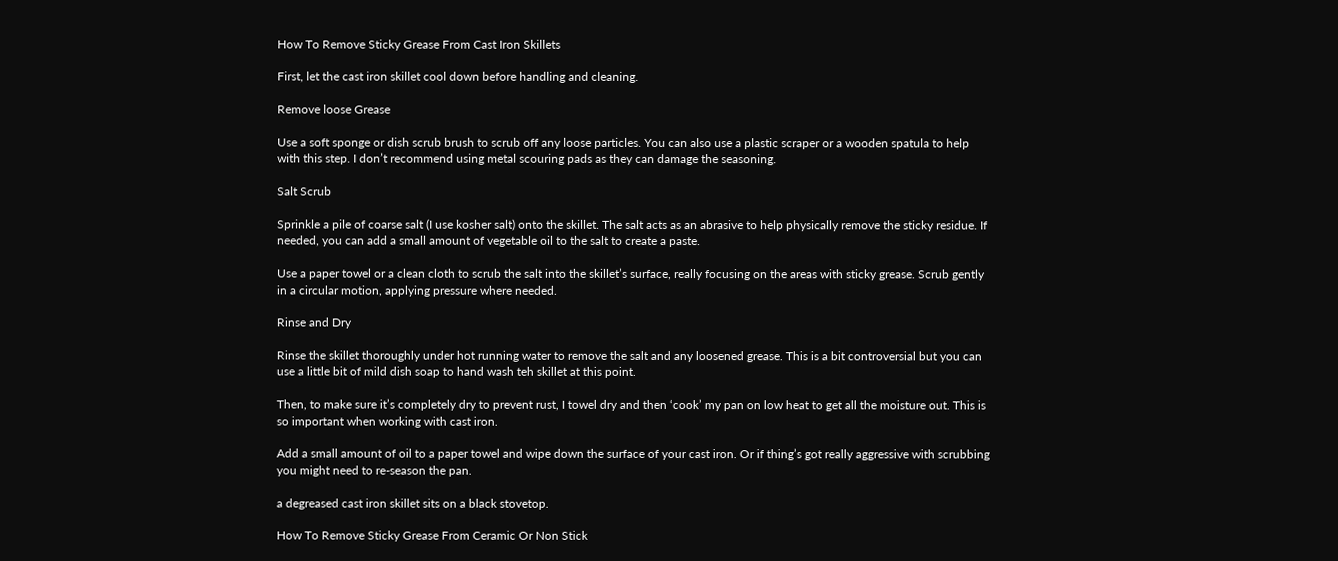How To Remove Sticky Grease From Cast Iron Skillets

First, let the cast iron skillet cool down before handling and cleaning.

Remove loose Grease

Use a soft sponge or dish scrub brush to scrub off any loose particles. You can also use a plastic scraper or a wooden spatula to help with this step. I don’t recommend using metal scouring pads as they can damage the seasoning.

Salt Scrub

Sprinkle a pile of coarse salt (I use kosher salt) onto the skillet. The salt acts as an abrasive to help physically remove the sticky residue. If needed, you can add a small amount of vegetable oil to the salt to create a paste.

Use a paper towel or a clean cloth to scrub the salt into the skillet’s surface, really focusing on the areas with sticky grease. Scrub gently in a circular motion, applying pressure where needed.

Rinse and Dry

Rinse the skillet thoroughly under hot running water to remove the salt and any loosened grease. This is a bit controversial but you can use a little bit of mild dish soap to hand wash teh skillet at this point.

Then, to make sure it’s completely dry to prevent rust, I towel dry and then ‘cook’ my pan on low heat to get all the moisture out. This is so important when working with cast iron.

Add a small amount of oil to a paper towel and wipe down the surface of your cast iron. Or if thing’s got really aggressive with scrubbing you might need to re-season the pan.

a degreased cast iron skillet sits on a black stovetop.

How To Remove Sticky Grease From Ceramic Or Non Stick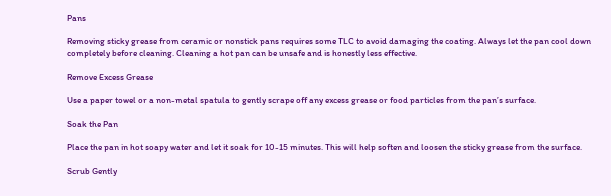Pans

Removing sticky grease from ceramic or nonstick pans requires some TLC to avoid damaging the coating. Always let the pan cool down completely before cleaning. Cleaning a hot pan can be unsafe and is honestly less effective.

Remove Excess Grease

Use a paper towel or a non-metal spatula to gently scrape off any excess grease or food particles from the pan’s surface.

Soak the Pan

Place the pan in hot soapy water and let it soak for 10-15 minutes. This will help soften and loosen the sticky grease from the surface.

Scrub Gently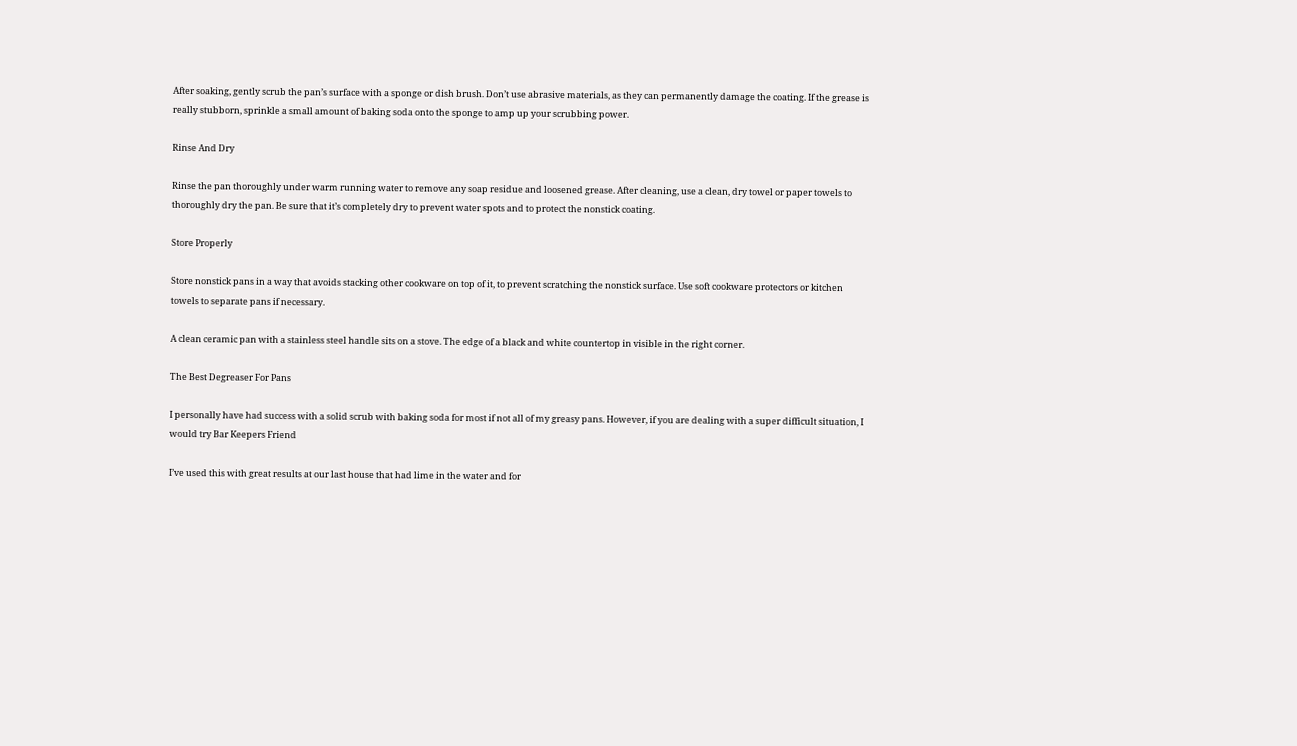After soaking, gently scrub the pan’s surface with a sponge or dish brush. Don’t use abrasive materials, as they can permanently damage the coating. If the grease is really stubborn, sprinkle a small amount of baking soda onto the sponge to amp up your scrubbing power.

Rinse And Dry

Rinse the pan thoroughly under warm running water to remove any soap residue and loosened grease. After cleaning, use a clean, dry towel or paper towels to thoroughly dry the pan. Be sure that it’s completely dry to prevent water spots and to protect the nonstick coating.

Store Properly

Store nonstick pans in a way that avoids stacking other cookware on top of it, to prevent scratching the nonstick surface. Use soft cookware protectors or kitchen towels to separate pans if necessary.

A clean ceramic pan with a stainless steel handle sits on a stove. The edge of a black and white countertop in visible in the right corner.

The Best Degreaser For Pans

I personally have had success with a solid scrub with baking soda for most if not all of my greasy pans. However, if you are dealing with a super difficult situation, I would try Bar Keepers Friend

I’ve used this with great results at our last house that had lime in the water and for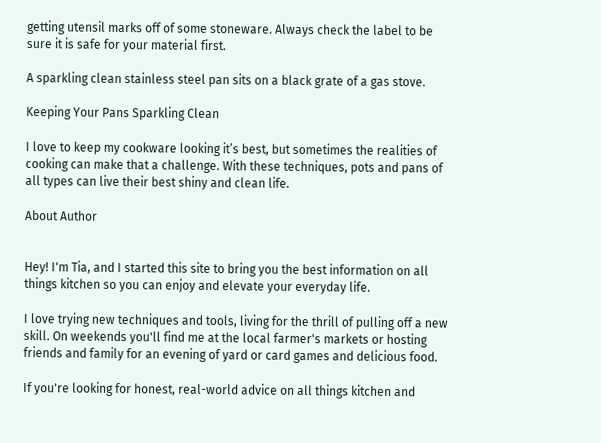getting utensil marks off of some stoneware. Always check the label to be sure it is safe for your material first.

A sparkling clean stainless steel pan sits on a black grate of a gas stove.

Keeping Your Pans Sparkling Clean

I love to keep my cookware looking it’s best, but sometimes the realities of cooking can make that a challenge. With these techniques, pots and pans of all types can live their best shiny and clean life.

About Author


Hey! I'm Tia, and I started this site to bring you the best information on all things kitchen so you can enjoy and elevate your everyday life.

I love trying new techniques and tools, living for the thrill of pulling off a new skill. On weekends you'll find me at the local farmer's markets or hosting friends and family for an evening of yard or card games and delicious food.

If you're looking for honest, real-world advice on all things kitchen and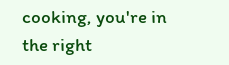cooking, you're in the right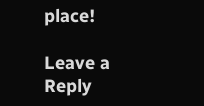place!

Leave a Reply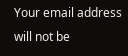Your email address will not be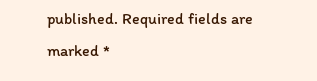published. Required fields are marked *